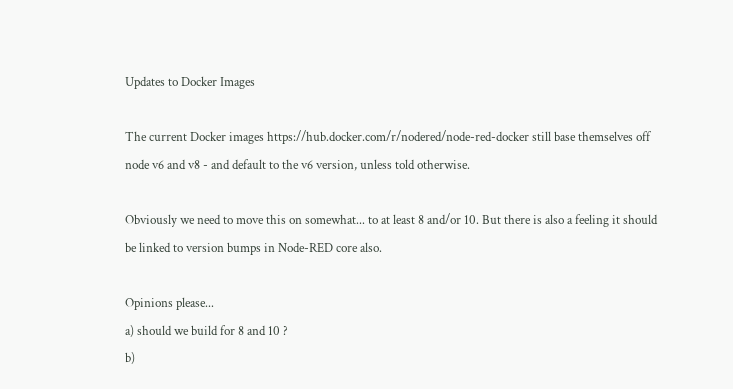Updates to Docker Images

The current Docker images https://hub.docker.com/r/nodered/node-red-docker still base themselves off node v6 and v8 - and default to the v6 version, unless told otherwise.

Obviously we need to move this on somewhat... to at least 8 and/or 10. But there is also a feeling it should be linked to version bumps in Node-RED core also.

Opinions please...
a) should we build for 8 and 10 ?
b)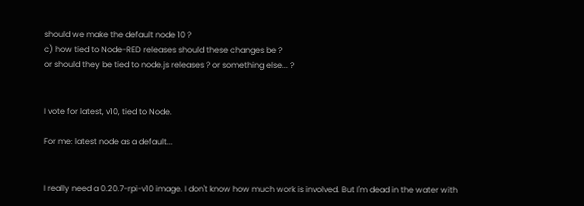should we make the default node 10 ?
c) how tied to Node-RED releases should these changes be ?
or should they be tied to node.js releases ? or something else... ?


I vote for latest, v10, tied to Node.

For me: latest node as a default...


I really need a 0.20.7-rpi-v10 image. I don't know how much work is involved. But I'm dead in the water with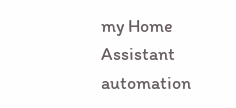my Home Assistant automation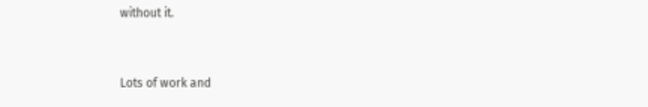without it.



Lots of work and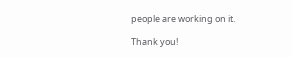people are working on it.

Thank you!